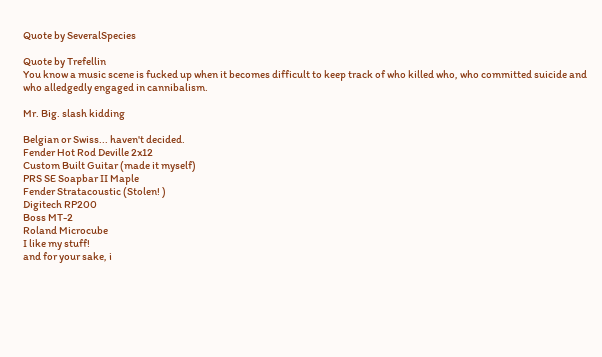Quote by SeveralSpecies

Quote by Trefellin
You know a music scene is fucked up when it becomes difficult to keep track of who killed who, who committed suicide and who alledgedly engaged in cannibalism.

Mr. Big. slash kidding

Belgian or Swiss... haven't decided.
Fender Hot Rod Deville 2x12
Custom Built Guitar (made it myself)
PRS SE Soapbar II Maple
Fender Stratacoustic (Stolen! )
Digitech RP200
Boss MT-2
Roland Microcube
I like my stuff!
and for your sake, i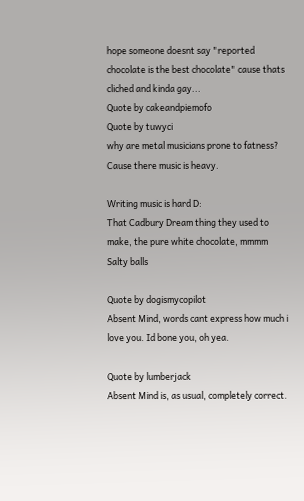hope someone doesnt say "reported chocolate is the best chocolate" cause thats cliched and kinda gay...
Quote by cakeandpiemofo
Quote by tuwyci
why are metal musicians prone to fatness?
Cause there music is heavy.

Writing music is hard D:
That Cadbury Dream thing they used to make, the pure white chocolate, mmmm
Salty balls

Quote by dogismycopilot
Absent Mind, words cant express how much i love you. Id bone you, oh yea.

Quote by lumberjack
Absent Mind is, as usual, completely correct.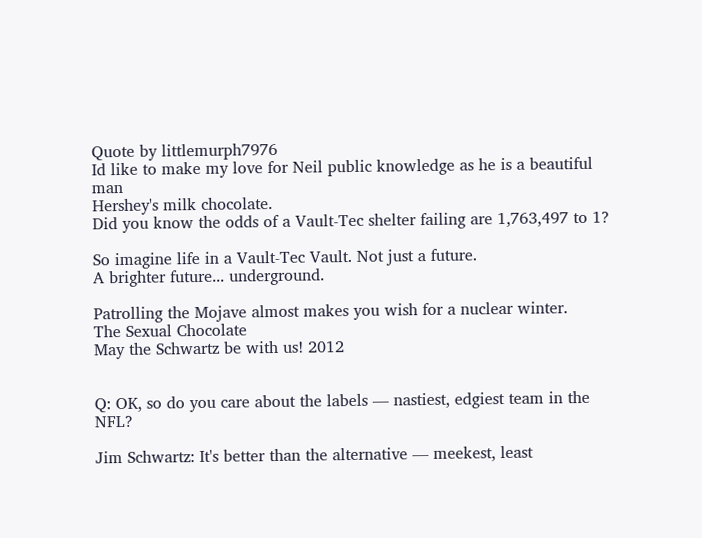Quote by littlemurph7976
Id like to make my love for Neil public knowledge as he is a beautiful man
Hershey's milk chocolate.
Did you know the odds of a Vault-Tec shelter failing are 1,763,497 to 1?

So imagine life in a Vault-Tec Vault. Not just a future.
A brighter future... underground.

Patrolling the Mojave almost makes you wish for a nuclear winter.
The Sexual Chocolate
May the Schwartz be with us! 2012


Q: OK, so do you care about the labels — nastiest, edgiest team in the NFL?

Jim Schwartz: It's better than the alternative — meekest, least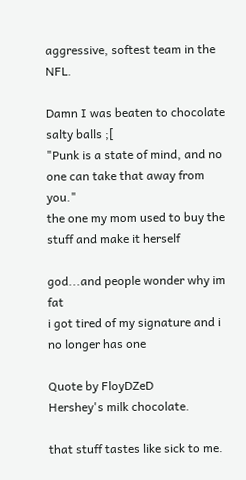aggressive, softest team in the NFL.

Damn I was beaten to chocolate salty balls ;[
"Punk is a state of mind, and no one can take that away from you."
the one my mom used to buy the stuff and make it herself

god...and people wonder why im fat
i got tired of my signature and i no longer has one

Quote by FloyDZeD
Hershey's milk chocolate.

that stuff tastes like sick to me.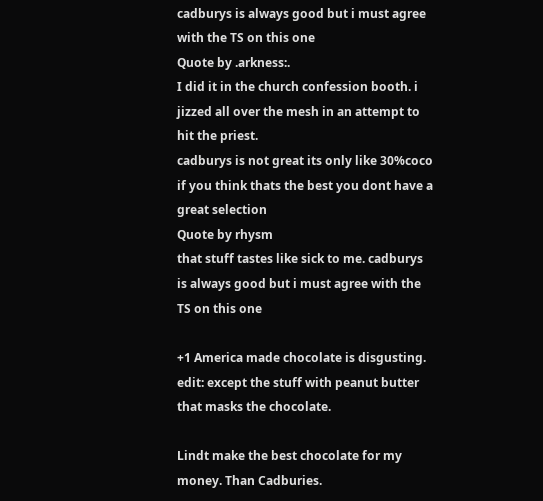cadburys is always good but i must agree with the TS on this one
Quote by .arkness:.
I did it in the church confession booth. i jizzed all over the mesh in an attempt to hit the priest.
cadburys is not great its only like 30%coco if you think thats the best you dont have a great selection
Quote by rhysm
that stuff tastes like sick to me. cadburys is always good but i must agree with the TS on this one

+1 America made chocolate is disgusting. edit: except the stuff with peanut butter that masks the chocolate.

Lindt make the best chocolate for my money. Than Cadburies.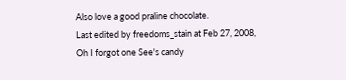Also love a good praline chocolate.
Last edited by freedoms_stain at Feb 27, 2008,
Oh I forgot one See's candy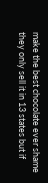make the best chocolate ever shame they only sell it in 13 states but if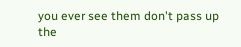you ever see them don't pass up the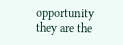opportunity they are the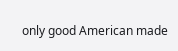only good American made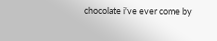chocolate i've ever come by